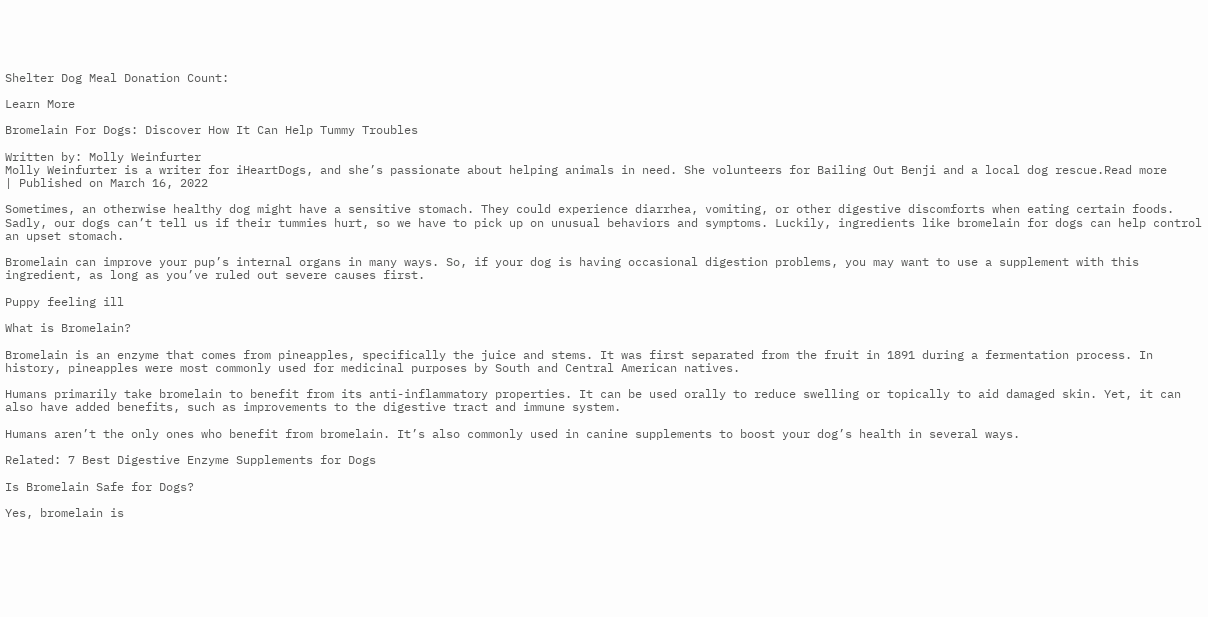Shelter Dog Meal Donation Count:

Learn More

Bromelain For Dogs: Discover How It Can Help Tummy Troubles

Written by: Molly Weinfurter
Molly Weinfurter is a writer for iHeartDogs, and she’s passionate about helping animals in need. She volunteers for Bailing Out Benji and a local dog rescue.Read more
| Published on March 16, 2022

Sometimes, an otherwise healthy dog might have a sensitive stomach. They could experience diarrhea, vomiting, or other digestive discomforts when eating certain foods. Sadly, our dogs can’t tell us if their tummies hurt, so we have to pick up on unusual behaviors and symptoms. Luckily, ingredients like bromelain for dogs can help control an upset stomach.

Bromelain can improve your pup’s internal organs in many ways. So, if your dog is having occasional digestion problems, you may want to use a supplement with this ingredient, as long as you’ve ruled out severe causes first.

Puppy feeling ill

What is Bromelain?

Bromelain is an enzyme that comes from pineapples, specifically the juice and stems. It was first separated from the fruit in 1891 during a fermentation process. In history, pineapples were most commonly used for medicinal purposes by South and Central American natives.

Humans primarily take bromelain to benefit from its anti-inflammatory properties. It can be used orally to reduce swelling or topically to aid damaged skin. Yet, it can also have added benefits, such as improvements to the digestive tract and immune system.

Humans aren’t the only ones who benefit from bromelain. It’s also commonly used in canine supplements to boost your dog’s health in several ways.

Related: 7 Best Digestive Enzyme Supplements for Dogs

Is Bromelain Safe for Dogs?

Yes, bromelain is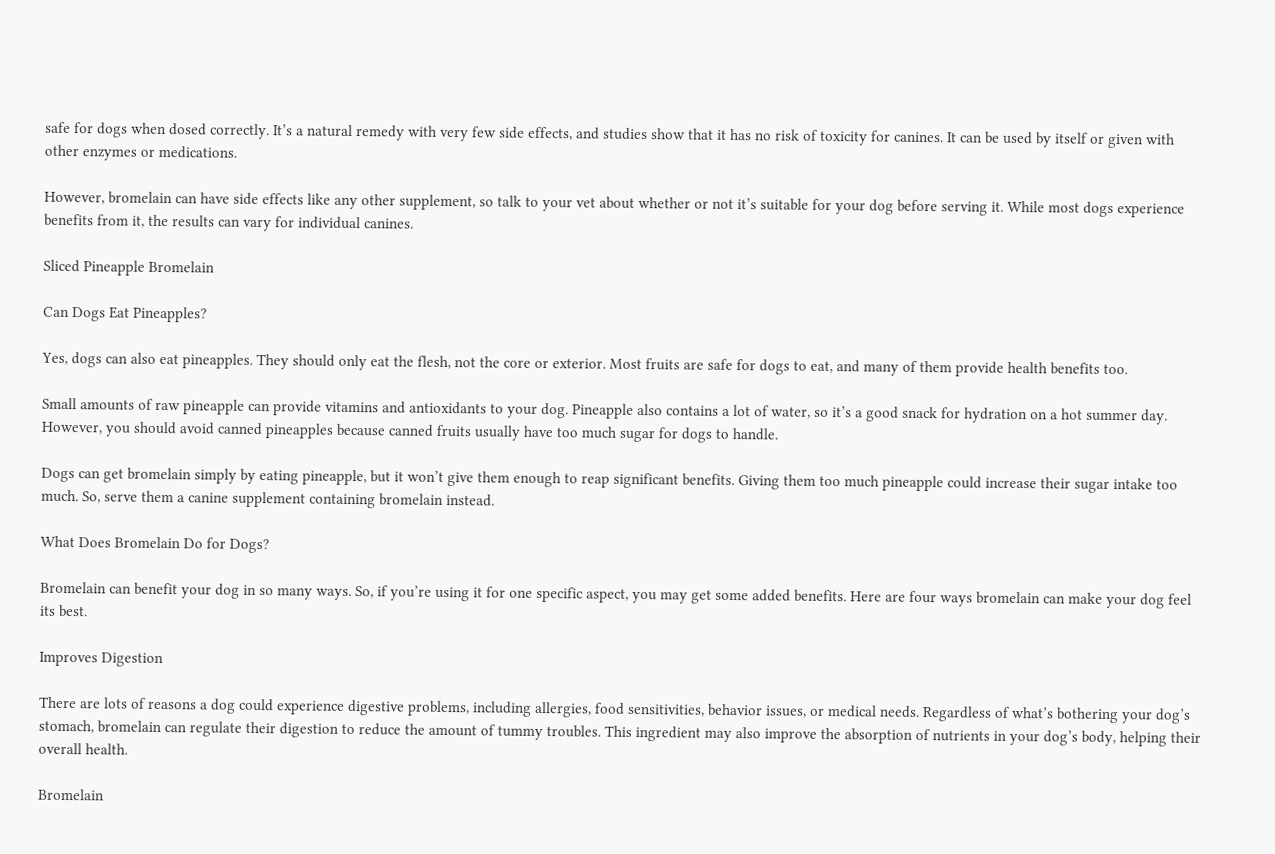safe for dogs when dosed correctly. It’s a natural remedy with very few side effects, and studies show that it has no risk of toxicity for canines. It can be used by itself or given with other enzymes or medications.

However, bromelain can have side effects like any other supplement, so talk to your vet about whether or not it’s suitable for your dog before serving it. While most dogs experience benefits from it, the results can vary for individual canines.

Sliced Pineapple Bromelain

Can Dogs Eat Pineapples?

Yes, dogs can also eat pineapples. They should only eat the flesh, not the core or exterior. Most fruits are safe for dogs to eat, and many of them provide health benefits too.

Small amounts of raw pineapple can provide vitamins and antioxidants to your dog. Pineapple also contains a lot of water, so it’s a good snack for hydration on a hot summer day. However, you should avoid canned pineapples because canned fruits usually have too much sugar for dogs to handle.

Dogs can get bromelain simply by eating pineapple, but it won’t give them enough to reap significant benefits. Giving them too much pineapple could increase their sugar intake too much. So, serve them a canine supplement containing bromelain instead.

What Does Bromelain Do for Dogs?

Bromelain can benefit your dog in so many ways. So, if you’re using it for one specific aspect, you may get some added benefits. Here are four ways bromelain can make your dog feel its best.

Improves Digestion

There are lots of reasons a dog could experience digestive problems, including allergies, food sensitivities, behavior issues, or medical needs. Regardless of what’s bothering your dog’s stomach, bromelain can regulate their digestion to reduce the amount of tummy troubles. This ingredient may also improve the absorption of nutrients in your dog’s body, helping their overall health.

Bromelain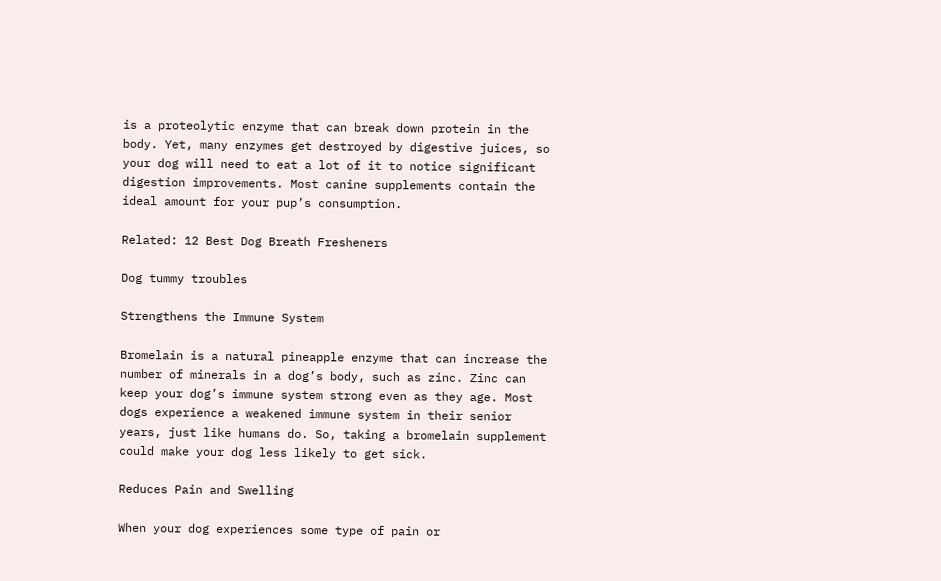is a proteolytic enzyme that can break down protein in the body. Yet, many enzymes get destroyed by digestive juices, so your dog will need to eat a lot of it to notice significant digestion improvements. Most canine supplements contain the ideal amount for your pup’s consumption.

Related: 12 Best Dog Breath Fresheners

Dog tummy troubles

Strengthens the Immune System

Bromelain is a natural pineapple enzyme that can increase the number of minerals in a dog’s body, such as zinc. Zinc can keep your dog’s immune system strong even as they age. Most dogs experience a weakened immune system in their senior years, just like humans do. So, taking a bromelain supplement could make your dog less likely to get sick.

Reduces Pain and Swelling

When your dog experiences some type of pain or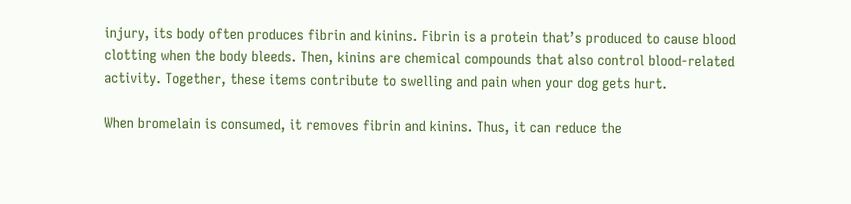injury, its body often produces fibrin and kinins. Fibrin is a protein that’s produced to cause blood clotting when the body bleeds. Then, kinins are chemical compounds that also control blood-related activity. Together, these items contribute to swelling and pain when your dog gets hurt.

When bromelain is consumed, it removes fibrin and kinins. Thus, it can reduce the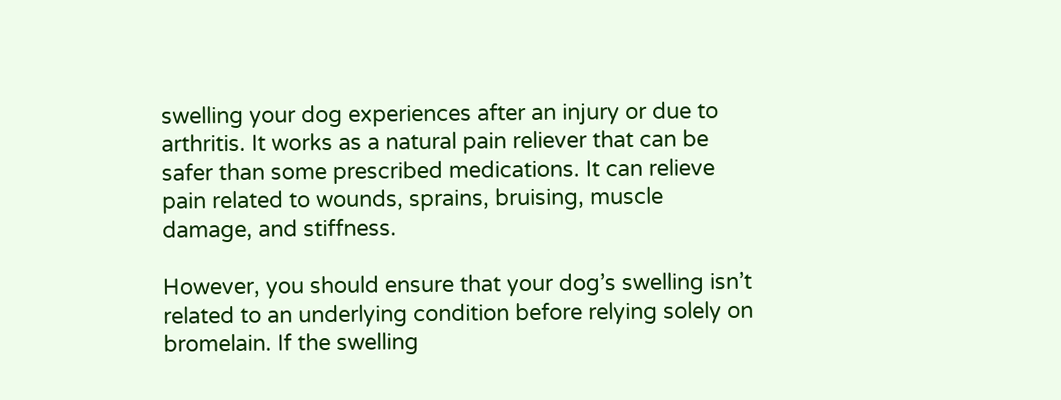swelling your dog experiences after an injury or due to arthritis. It works as a natural pain reliever that can be safer than some prescribed medications. It can relieve pain related to wounds, sprains, bruising, muscle damage, and stiffness.

However, you should ensure that your dog’s swelling isn’t related to an underlying condition before relying solely on bromelain. If the swelling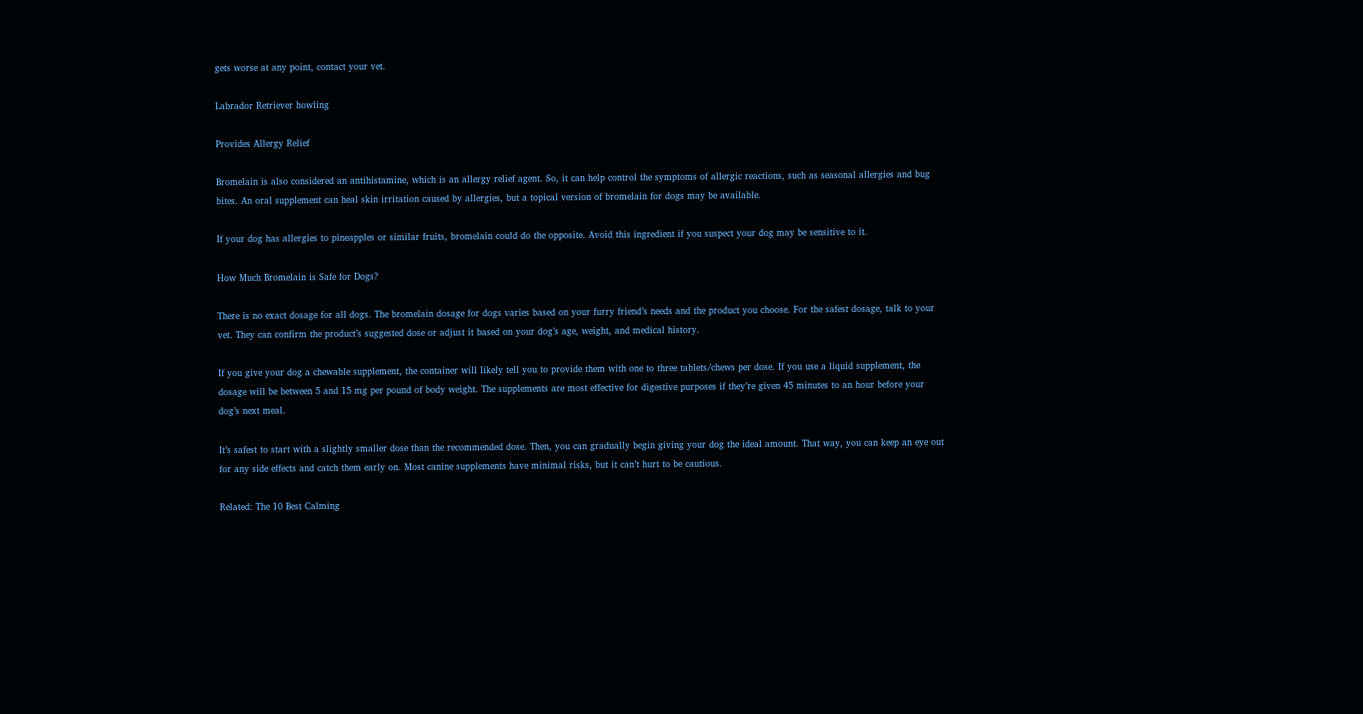gets worse at any point, contact your vet.

Labrador Retriever howling

Provides Allergy Relief

Bromelain is also considered an antihistamine, which is an allergy relief agent. So, it can help control the symptoms of allergic reactions, such as seasonal allergies and bug bites. An oral supplement can heal skin irritation caused by allergies, but a topical version of bromelain for dogs may be available.

If your dog has allergies to pineapples or similar fruits, bromelain could do the opposite. Avoid this ingredient if you suspect your dog may be sensitive to it.

How Much Bromelain is Safe for Dogs?

There is no exact dosage for all dogs. The bromelain dosage for dogs varies based on your furry friend’s needs and the product you choose. For the safest dosage, talk to your vet. They can confirm the product’s suggested dose or adjust it based on your dog’s age, weight, and medical history.

If you give your dog a chewable supplement, the container will likely tell you to provide them with one to three tablets/chews per dose. If you use a liquid supplement, the dosage will be between 5 and 15 mg per pound of body weight. The supplements are most effective for digestive purposes if they’re given 45 minutes to an hour before your dog’s next meal.

It’s safest to start with a slightly smaller dose than the recommended dose. Then, you can gradually begin giving your dog the ideal amount. That way, you can keep an eye out for any side effects and catch them early on. Most canine supplements have minimal risks, but it can’t hurt to be cautious.

Related: The 10 Best Calming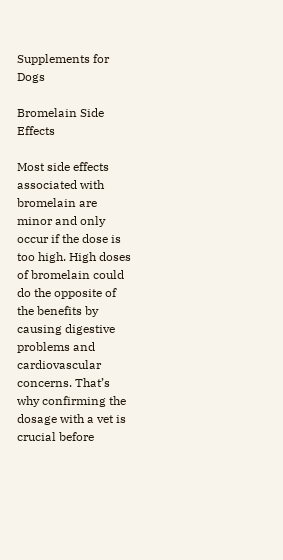Supplements for Dogs

Bromelain Side Effects

Most side effects associated with bromelain are minor and only occur if the dose is too high. High doses of bromelain could do the opposite of the benefits by causing digestive problems and cardiovascular concerns. That’s why confirming the dosage with a vet is crucial before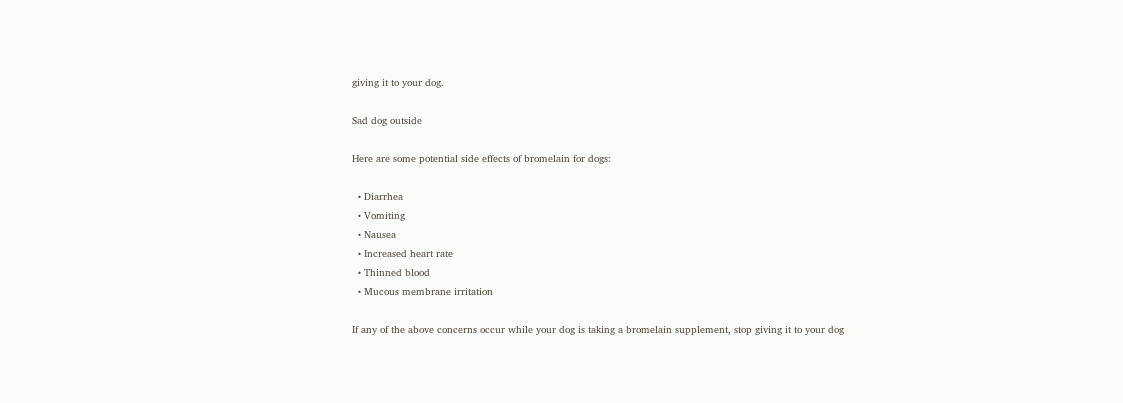giving it to your dog.

Sad dog outside

Here are some potential side effects of bromelain for dogs:

  • Diarrhea
  • Vomiting
  • Nausea
  • Increased heart rate
  • Thinned blood
  • Mucous membrane irritation

If any of the above concerns occur while your dog is taking a bromelain supplement, stop giving it to your dog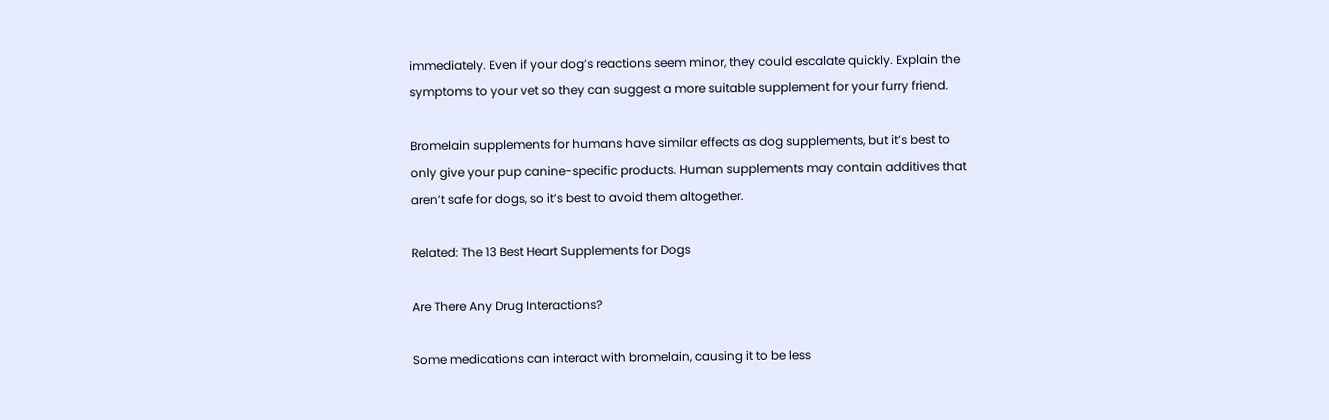immediately. Even if your dog’s reactions seem minor, they could escalate quickly. Explain the symptoms to your vet so they can suggest a more suitable supplement for your furry friend.

Bromelain supplements for humans have similar effects as dog supplements, but it’s best to only give your pup canine-specific products. Human supplements may contain additives that aren’t safe for dogs, so it’s best to avoid them altogether.

Related: The 13 Best Heart Supplements for Dogs

Are There Any Drug Interactions?

Some medications can interact with bromelain, causing it to be less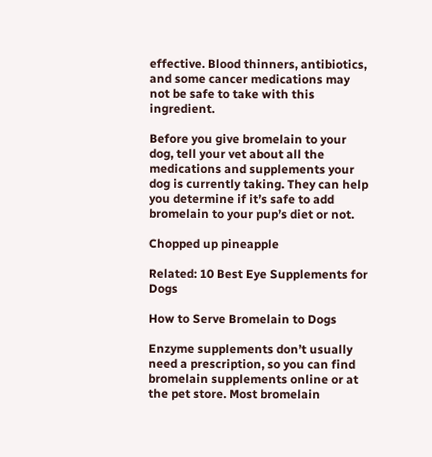effective. Blood thinners, antibiotics, and some cancer medications may not be safe to take with this ingredient.

Before you give bromelain to your dog, tell your vet about all the medications and supplements your dog is currently taking. They can help you determine if it’s safe to add bromelain to your pup’s diet or not.

Chopped up pineapple

Related: 10 Best Eye Supplements for Dogs

How to Serve Bromelain to Dogs

Enzyme supplements don’t usually need a prescription, so you can find bromelain supplements online or at the pet store. Most bromelain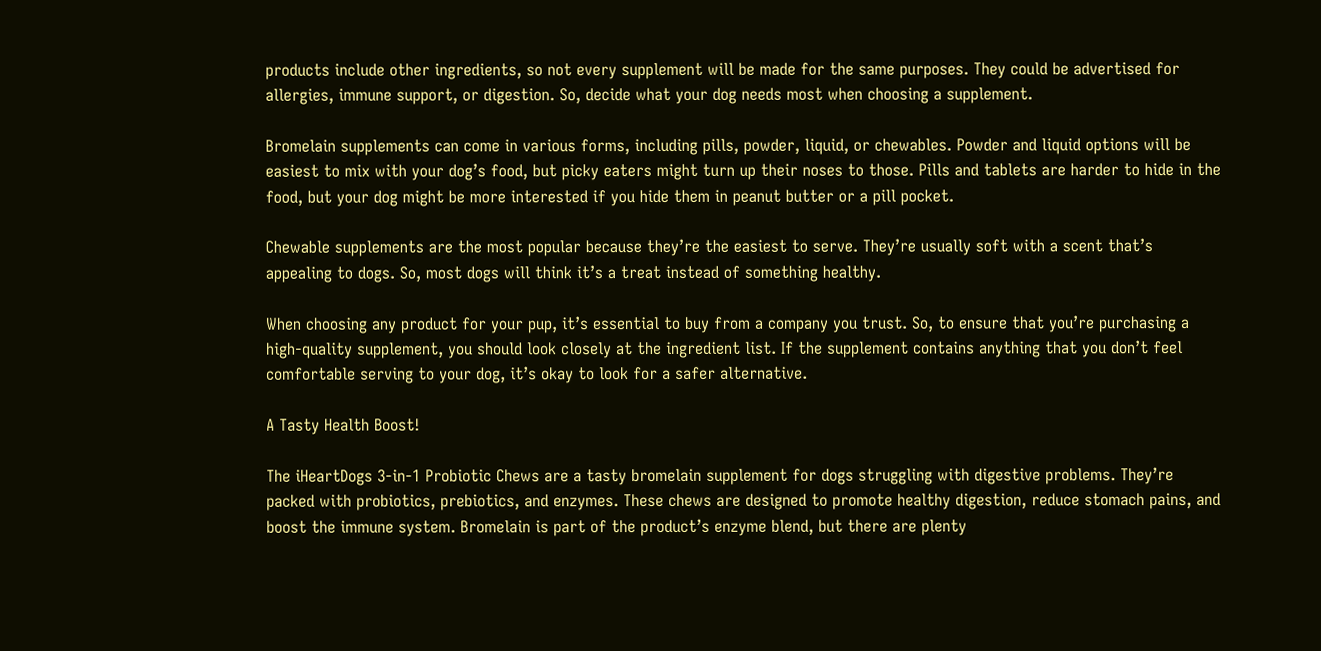products include other ingredients, so not every supplement will be made for the same purposes. They could be advertised for allergies, immune support, or digestion. So, decide what your dog needs most when choosing a supplement.

Bromelain supplements can come in various forms, including pills, powder, liquid, or chewables. Powder and liquid options will be easiest to mix with your dog’s food, but picky eaters might turn up their noses to those. Pills and tablets are harder to hide in the food, but your dog might be more interested if you hide them in peanut butter or a pill pocket.

Chewable supplements are the most popular because they’re the easiest to serve. They’re usually soft with a scent that’s appealing to dogs. So, most dogs will think it’s a treat instead of something healthy.

When choosing any product for your pup, it’s essential to buy from a company you trust. So, to ensure that you’re purchasing a high-quality supplement, you should look closely at the ingredient list. If the supplement contains anything that you don’t feel comfortable serving to your dog, it’s okay to look for a safer alternative.

A Tasty Health Boost!

The iHeartDogs 3-in-1 Probiotic Chews are a tasty bromelain supplement for dogs struggling with digestive problems. They’re packed with probiotics, prebiotics, and enzymes. These chews are designed to promote healthy digestion, reduce stomach pains, and boost the immune system. Bromelain is part of the product’s enzyme blend, but there are plenty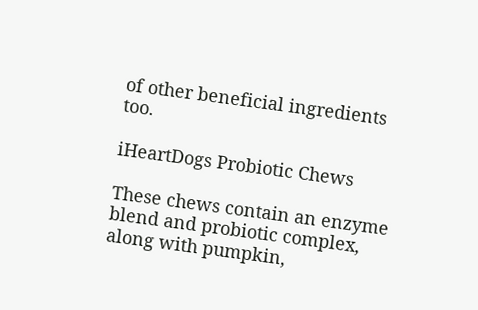of other beneficial ingredients too.

iHeartDogs Probiotic Chews

These chews contain an enzyme blend and probiotic complex, along with pumpkin,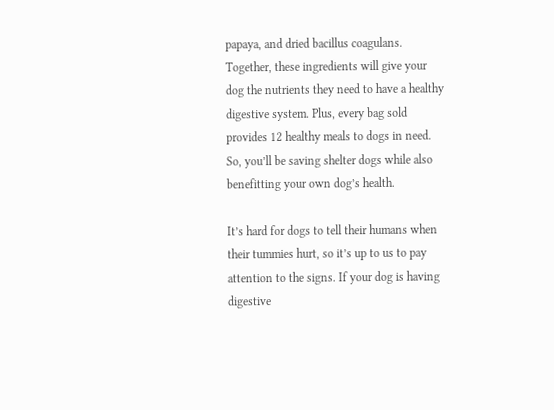papaya, and dried bacillus coagulans. Together, these ingredients will give your dog the nutrients they need to have a healthy digestive system. Plus, every bag sold provides 12 healthy meals to dogs in need. So, you’ll be saving shelter dogs while also benefitting your own dog’s health.

It’s hard for dogs to tell their humans when their tummies hurt, so it’s up to us to pay attention to the signs. If your dog is having digestive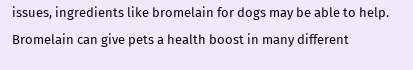issues, ingredients like bromelain for dogs may be able to help. Bromelain can give pets a health boost in many different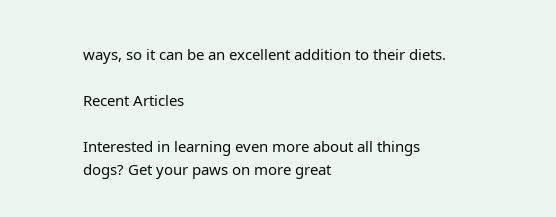ways, so it can be an excellent addition to their diets.

Recent Articles

Interested in learning even more about all things dogs? Get your paws on more great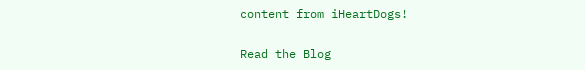content from iHeartDogs!

Read the Blog